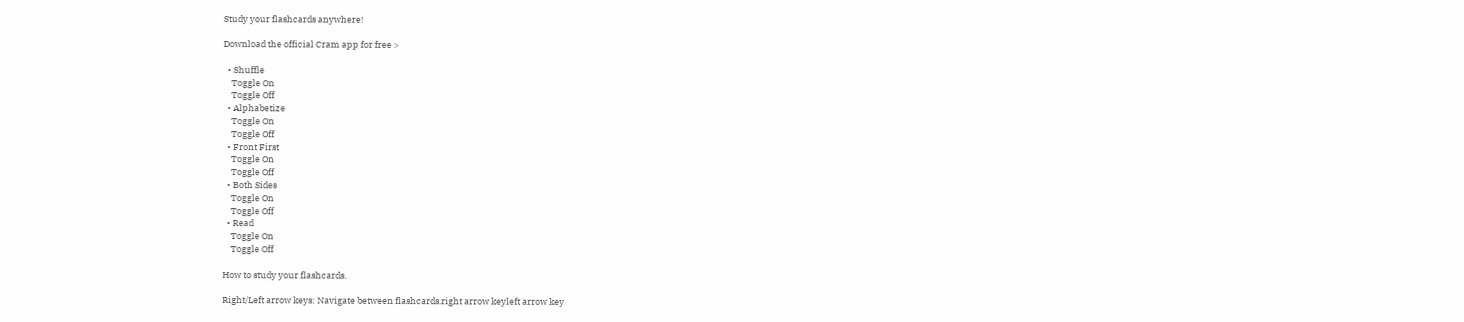Study your flashcards anywhere!

Download the official Cram app for free >

  • Shuffle
    Toggle On
    Toggle Off
  • Alphabetize
    Toggle On
    Toggle Off
  • Front First
    Toggle On
    Toggle Off
  • Both Sides
    Toggle On
    Toggle Off
  • Read
    Toggle On
    Toggle Off

How to study your flashcards.

Right/Left arrow keys: Navigate between flashcards.right arrow keyleft arrow key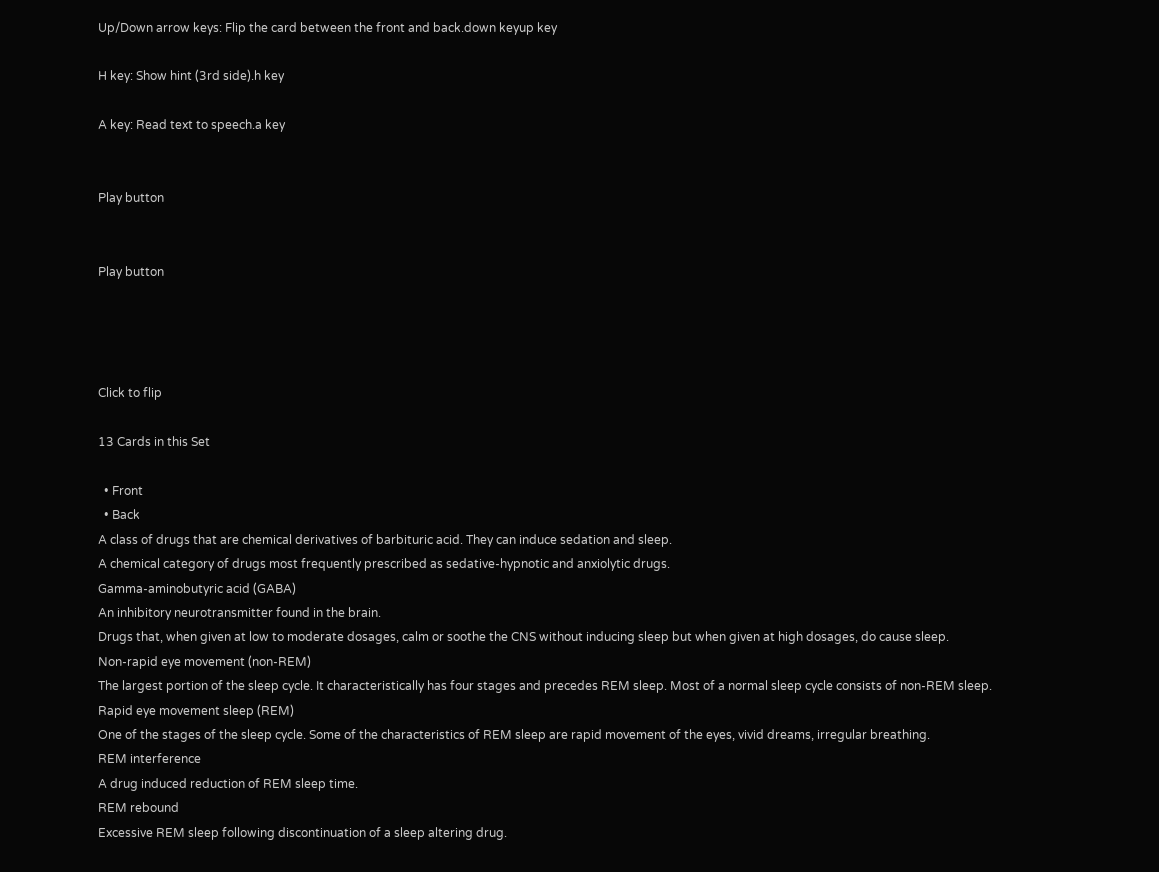Up/Down arrow keys: Flip the card between the front and back.down keyup key

H key: Show hint (3rd side).h key

A key: Read text to speech.a key


Play button


Play button




Click to flip

13 Cards in this Set

  • Front
  • Back
A class of drugs that are chemical derivatives of barbituric acid. They can induce sedation and sleep.
A chemical category of drugs most frequently prescribed as sedative-hypnotic and anxiolytic drugs.
Gamma-aminobutyric acid (GABA)
An inhibitory neurotransmitter found in the brain.
Drugs that, when given at low to moderate dosages, calm or soothe the CNS without inducing sleep but when given at high dosages, do cause sleep.
Non-rapid eye movement (non-REM)
The largest portion of the sleep cycle. It characteristically has four stages and precedes REM sleep. Most of a normal sleep cycle consists of non-REM sleep.
Rapid eye movement sleep (REM)
One of the stages of the sleep cycle. Some of the characteristics of REM sleep are rapid movement of the eyes, vivid dreams, irregular breathing.
REM interference
A drug induced reduction of REM sleep time.
REM rebound
Excessive REM sleep following discontinuation of a sleep altering drug.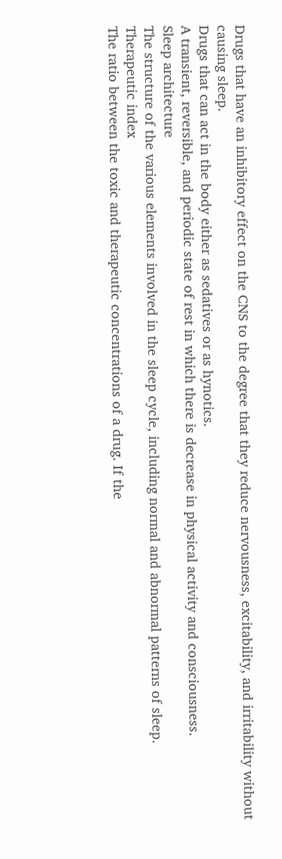Drugs that have an inhibitory effect on the CNS to the degree that they reduce nervousness, excitability, and irritability without causing sleep.
Drugs that can act in the body either as sedatives or as hynotics.
A transient, reversible, and periodic state of rest in which there is decrease in physical activity and consciousness.
Sleep architecture
The structure of the various elements involved in the sleep cycle, including normal and abnormal patterns of sleep.
Therapeutic index
The ratio between the toxic and therapeutic concentrations of a drug. If the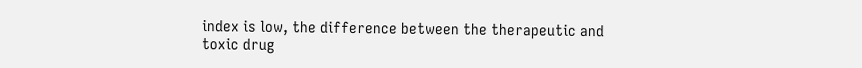index is low, the difference between the therapeutic and toxic drug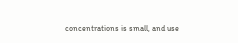concentrations is small, and use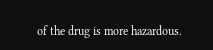of the drug is more hazardous.